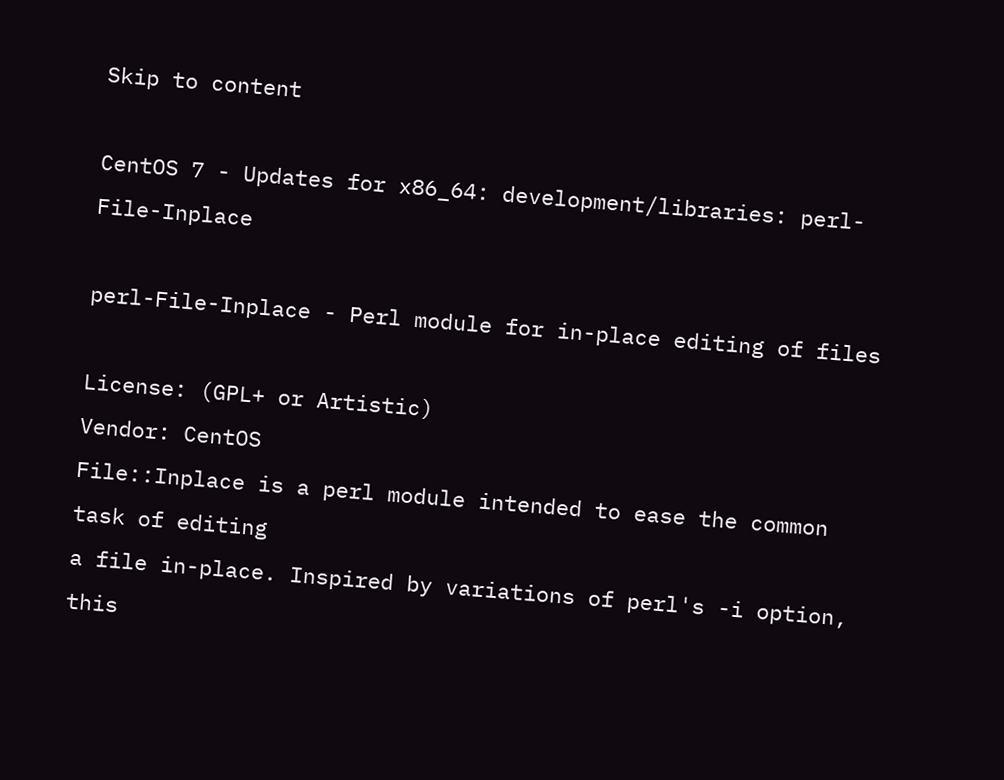Skip to content

CentOS 7 - Updates for x86_64: development/libraries: perl-File-Inplace

perl-File-Inplace - Perl module for in-place editing of files

License: (GPL+ or Artistic)
Vendor: CentOS
File::Inplace is a perl module intended to ease the common task of editing
a file in-place. Inspired by variations of perl's -i option, this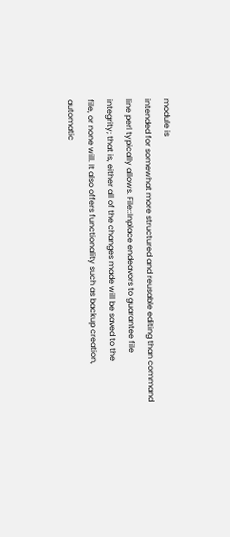module is
intended for somewhat more structured and reusable editing than command
line perl typically allows. File::Inplace endeavors to guarantee file
integrity; that is, either all of the changes made will be saved to the
file, or none will. It also offers functionality such as backup creation,
automatic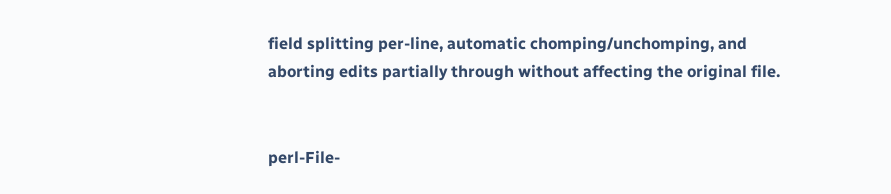field splitting per-line, automatic chomping/unchomping, and
aborting edits partially through without affecting the original file.


perl-File-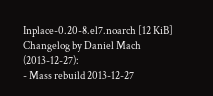Inplace-0.20-8.el7.noarch [12 KiB] Changelog by Daniel Mach (2013-12-27):
- Mass rebuild 2013-12-27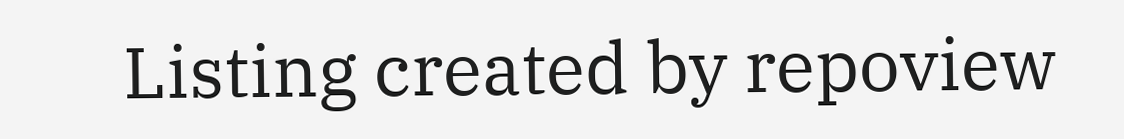Listing created by repoview